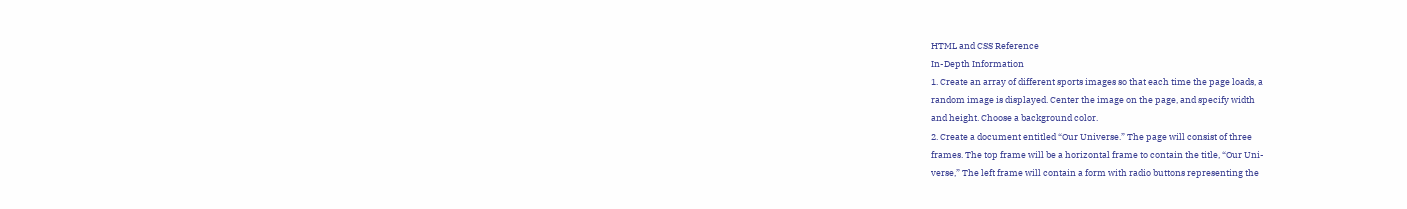HTML and CSS Reference
In-Depth Information
1. Create an array of different sports images so that each time the page loads, a
random image is displayed. Center the image on the page, and specify width
and height. Choose a background color.
2. Create a document entitled “Our Universe.” The page will consist of three
frames. The top frame will be a horizontal frame to contain the title, “Our Uni-
verse,” The left frame will contain a form with radio buttons representing the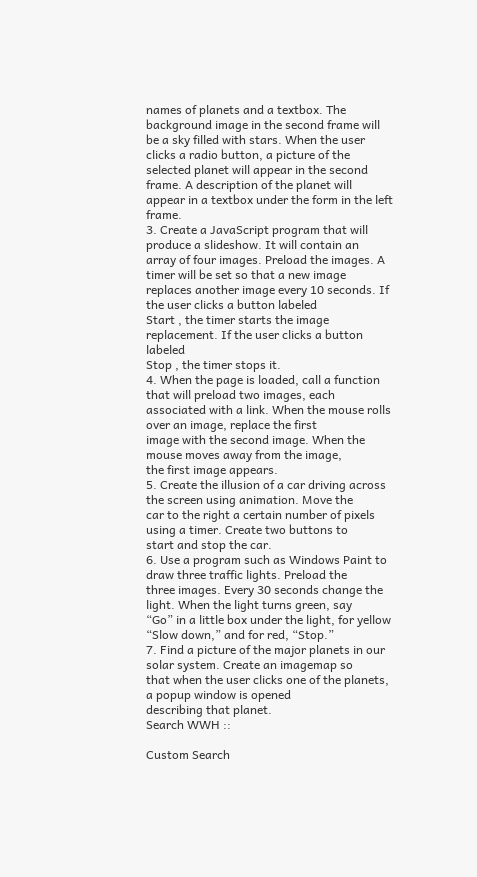names of planets and a textbox. The background image in the second frame will
be a sky filled with stars. When the user clicks a radio button, a picture of the
selected planet will appear in the second frame. A description of the planet will
appear in a textbox under the form in the left frame.
3. Create a JavaScript program that will produce a slideshow. It will contain an
array of four images. Preload the images. A timer will be set so that a new image
replaces another image every 10 seconds. If the user clicks a button labeled
Start , the timer starts the image replacement. If the user clicks a button labeled
Stop , the timer stops it.
4. When the page is loaded, call a function that will preload two images, each
associated with a link. When the mouse rolls over an image, replace the first
image with the second image. When the mouse moves away from the image,
the first image appears.
5. Create the illusion of a car driving across the screen using animation. Move the
car to the right a certain number of pixels using a timer. Create two buttons to
start and stop the car.
6. Use a program such as Windows Paint to draw three traffic lights. Preload the
three images. Every 30 seconds change the light. When the light turns green, say
“Go” in a little box under the light, for yellow “Slow down,” and for red, “Stop.”
7. Find a picture of the major planets in our solar system. Create an imagemap so
that when the user clicks one of the planets, a popup window is opened
describing that planet.
Search WWH ::

Custom Search